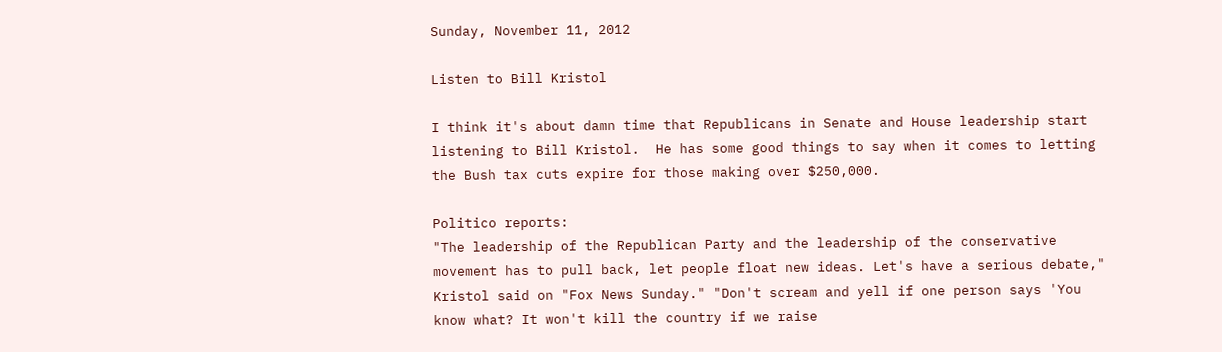Sunday, November 11, 2012

Listen to Bill Kristol

I think it's about damn time that Republicans in Senate and House leadership start listening to Bill Kristol.  He has some good things to say when it comes to letting the Bush tax cuts expire for those making over $250,000.

Politico reports:
"The leadership of the Republican Party and the leadership of the conservative movement has to pull back, let people float new ideas. Let's have a serious debate," Kristol said on "Fox News Sunday." "Don't scream and yell if one person says 'You know what? It won't kill the country if we raise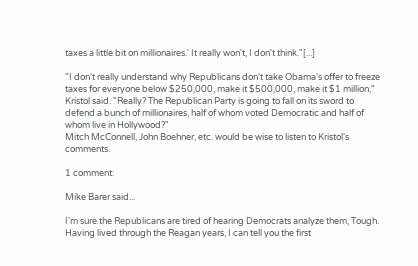taxes a little bit on millionaires.' It really won't, I don't think."[...]

"I don't really understand why Republicans don't take Obama's offer to freeze taxes for everyone below $250,000, make it $500,000, make it $1 million," Kristol said. "Really? The Republican Party is going to fall on its sword to defend a bunch of millionaires, half of whom voted Democratic and half of whom live in Hollywood?"
Mitch McConnell, John Boehner, etc. would be wise to listen to Kristol's comments.

1 comment:

Mike Barer said...

I'm sure the Republicans are tired of hearing Democrats analyze them, Tough. Having lived through the Reagan years, I can tell you the first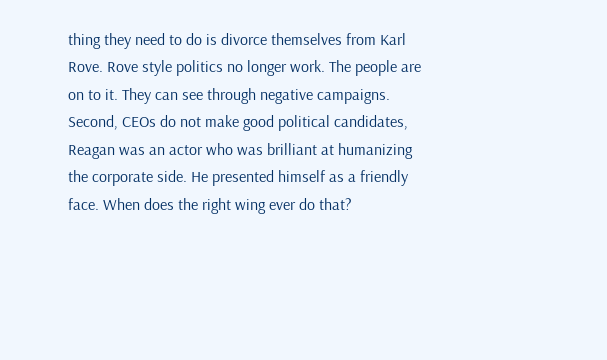thing they need to do is divorce themselves from Karl Rove. Rove style politics no longer work. The people are on to it. They can see through negative campaigns. Second, CEOs do not make good political candidates, Reagan was an actor who was brilliant at humanizing the corporate side. He presented himself as a friendly face. When does the right wing ever do that?